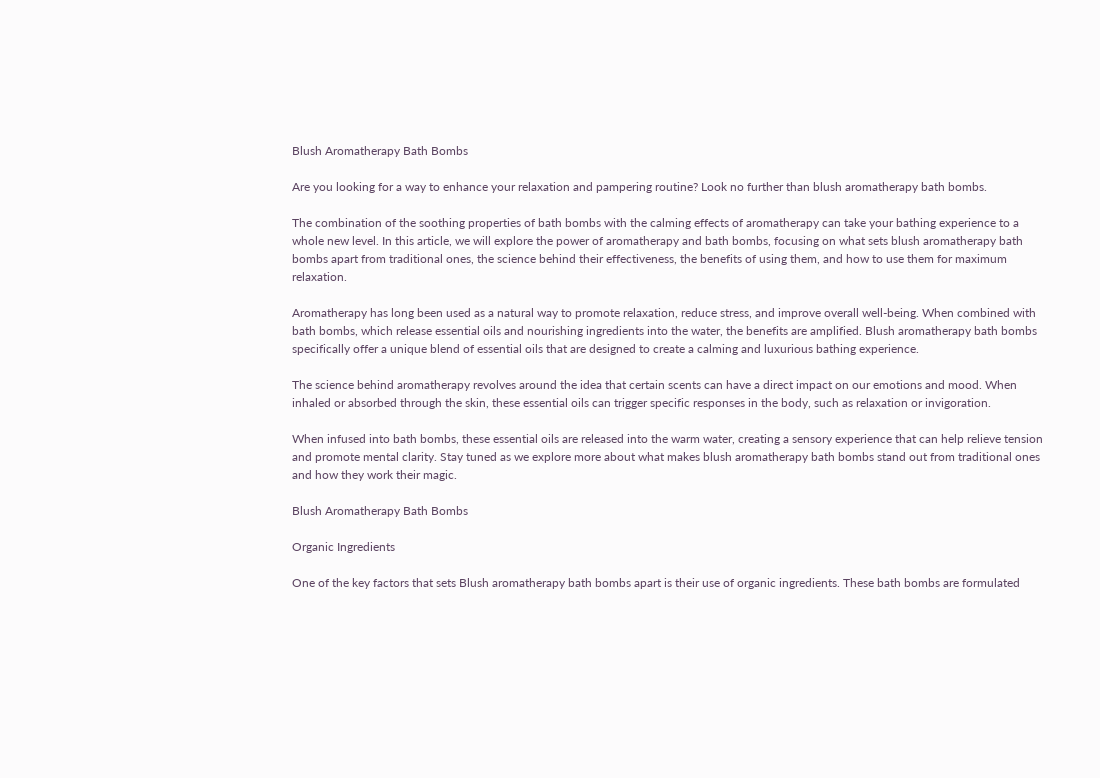Blush Aromatherapy Bath Bombs

Are you looking for a way to enhance your relaxation and pampering routine? Look no further than blush aromatherapy bath bombs.

The combination of the soothing properties of bath bombs with the calming effects of aromatherapy can take your bathing experience to a whole new level. In this article, we will explore the power of aromatherapy and bath bombs, focusing on what sets blush aromatherapy bath bombs apart from traditional ones, the science behind their effectiveness, the benefits of using them, and how to use them for maximum relaxation.

Aromatherapy has long been used as a natural way to promote relaxation, reduce stress, and improve overall well-being. When combined with bath bombs, which release essential oils and nourishing ingredients into the water, the benefits are amplified. Blush aromatherapy bath bombs specifically offer a unique blend of essential oils that are designed to create a calming and luxurious bathing experience.

The science behind aromatherapy revolves around the idea that certain scents can have a direct impact on our emotions and mood. When inhaled or absorbed through the skin, these essential oils can trigger specific responses in the body, such as relaxation or invigoration.

When infused into bath bombs, these essential oils are released into the warm water, creating a sensory experience that can help relieve tension and promote mental clarity. Stay tuned as we explore more about what makes blush aromatherapy bath bombs stand out from traditional ones and how they work their magic.

Blush Aromatherapy Bath Bombs

Organic Ingredients

One of the key factors that sets Blush aromatherapy bath bombs apart is their use of organic ingredients. These bath bombs are formulated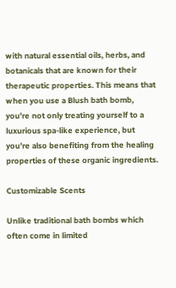with natural essential oils, herbs, and botanicals that are known for their therapeutic properties. This means that when you use a Blush bath bomb, you’re not only treating yourself to a luxurious spa-like experience, but you’re also benefiting from the healing properties of these organic ingredients.

Customizable Scents

Unlike traditional bath bombs which often come in limited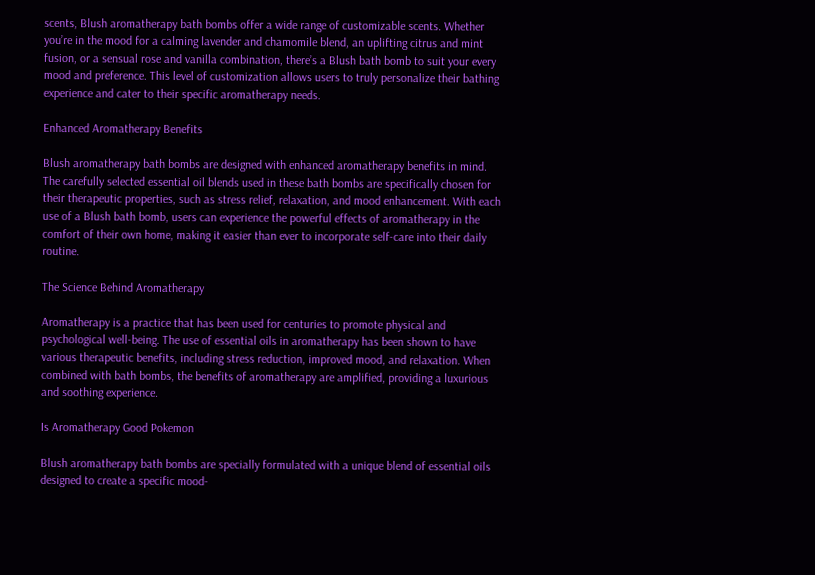scents, Blush aromatherapy bath bombs offer a wide range of customizable scents. Whether you’re in the mood for a calming lavender and chamomile blend, an uplifting citrus and mint fusion, or a sensual rose and vanilla combination, there’s a Blush bath bomb to suit your every mood and preference. This level of customization allows users to truly personalize their bathing experience and cater to their specific aromatherapy needs.

Enhanced Aromatherapy Benefits

Blush aromatherapy bath bombs are designed with enhanced aromatherapy benefits in mind. The carefully selected essential oil blends used in these bath bombs are specifically chosen for their therapeutic properties, such as stress relief, relaxation, and mood enhancement. With each use of a Blush bath bomb, users can experience the powerful effects of aromatherapy in the comfort of their own home, making it easier than ever to incorporate self-care into their daily routine.

The Science Behind Aromatherapy

Aromatherapy is a practice that has been used for centuries to promote physical and psychological well-being. The use of essential oils in aromatherapy has been shown to have various therapeutic benefits, including stress reduction, improved mood, and relaxation. When combined with bath bombs, the benefits of aromatherapy are amplified, providing a luxurious and soothing experience.

Is Aromatherapy Good Pokemon

Blush aromatherapy bath bombs are specially formulated with a unique blend of essential oils designed to create a specific mood-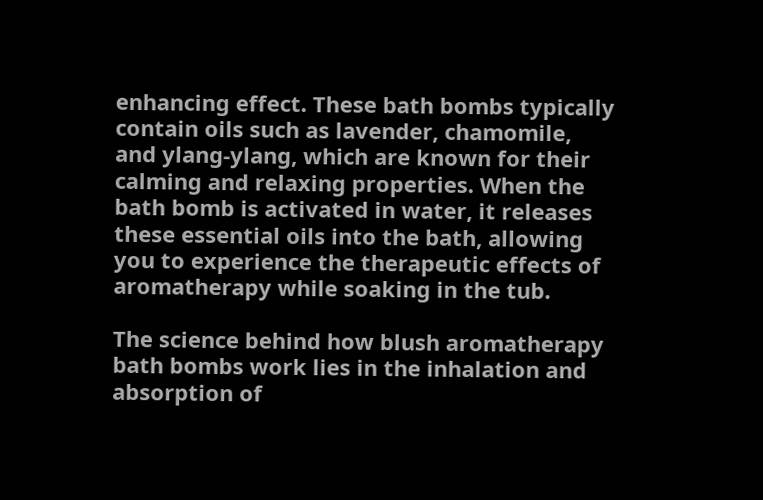enhancing effect. These bath bombs typically contain oils such as lavender, chamomile, and ylang-ylang, which are known for their calming and relaxing properties. When the bath bomb is activated in water, it releases these essential oils into the bath, allowing you to experience the therapeutic effects of aromatherapy while soaking in the tub.

The science behind how blush aromatherapy bath bombs work lies in the inhalation and absorption of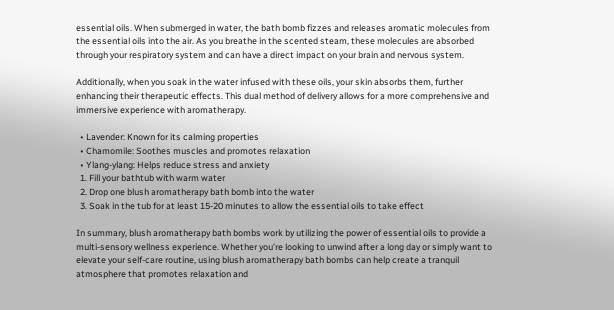essential oils. When submerged in water, the bath bomb fizzes and releases aromatic molecules from the essential oils into the air. As you breathe in the scented steam, these molecules are absorbed through your respiratory system and can have a direct impact on your brain and nervous system.

Additionally, when you soak in the water infused with these oils, your skin absorbs them, further enhancing their therapeutic effects. This dual method of delivery allows for a more comprehensive and immersive experience with aromatherapy.

  • Lavender: Known for its calming properties
  • Chamomile: Soothes muscles and promotes relaxation
  • Ylang-ylang: Helps reduce stress and anxiety
  1. Fill your bathtub with warm water
  2. Drop one blush aromatherapy bath bomb into the water
  3. Soak in the tub for at least 15-20 minutes to allow the essential oils to take effect

In summary, blush aromatherapy bath bombs work by utilizing the power of essential oils to provide a multi-sensory wellness experience. Whether you’re looking to unwind after a long day or simply want to elevate your self-care routine, using blush aromatherapy bath bombs can help create a tranquil atmosphere that promotes relaxation and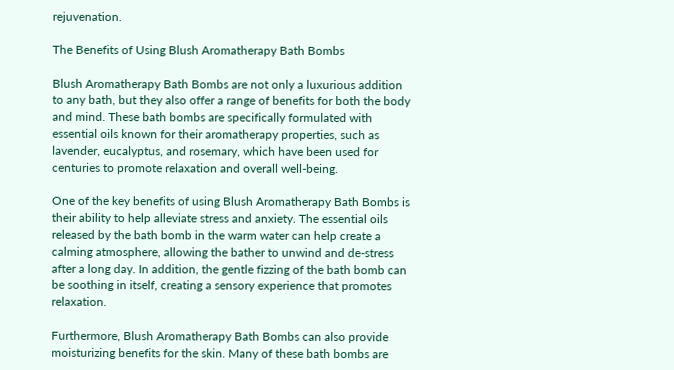rejuvenation.

The Benefits of Using Blush Aromatherapy Bath Bombs

Blush Aromatherapy Bath Bombs are not only a luxurious addition to any bath, but they also offer a range of benefits for both the body and mind. These bath bombs are specifically formulated with essential oils known for their aromatherapy properties, such as lavender, eucalyptus, and rosemary, which have been used for centuries to promote relaxation and overall well-being.

One of the key benefits of using Blush Aromatherapy Bath Bombs is their ability to help alleviate stress and anxiety. The essential oils released by the bath bomb in the warm water can help create a calming atmosphere, allowing the bather to unwind and de-stress after a long day. In addition, the gentle fizzing of the bath bomb can be soothing in itself, creating a sensory experience that promotes relaxation.

Furthermore, Blush Aromatherapy Bath Bombs can also provide moisturizing benefits for the skin. Many of these bath bombs are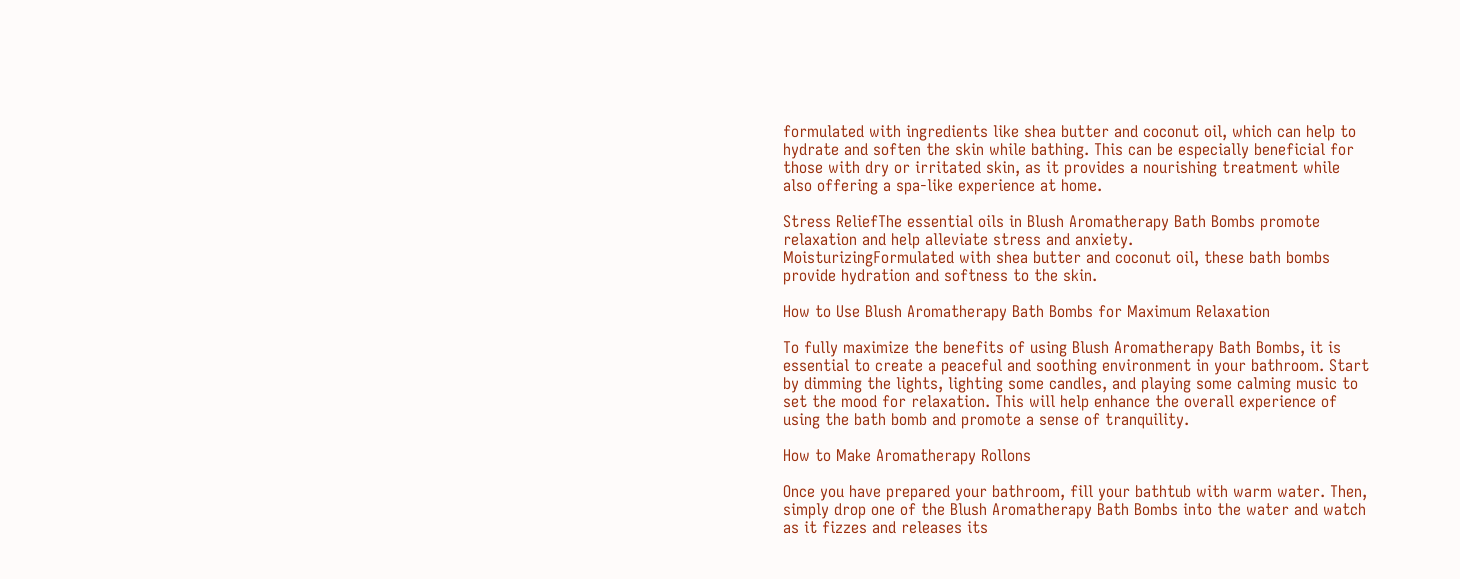formulated with ingredients like shea butter and coconut oil, which can help to hydrate and soften the skin while bathing. This can be especially beneficial for those with dry or irritated skin, as it provides a nourishing treatment while also offering a spa-like experience at home.

Stress ReliefThe essential oils in Blush Aromatherapy Bath Bombs promote relaxation and help alleviate stress and anxiety.
MoisturizingFormulated with shea butter and coconut oil, these bath bombs provide hydration and softness to the skin.

How to Use Blush Aromatherapy Bath Bombs for Maximum Relaxation

To fully maximize the benefits of using Blush Aromatherapy Bath Bombs, it is essential to create a peaceful and soothing environment in your bathroom. Start by dimming the lights, lighting some candles, and playing some calming music to set the mood for relaxation. This will help enhance the overall experience of using the bath bomb and promote a sense of tranquility.

How to Make Aromatherapy Rollons

Once you have prepared your bathroom, fill your bathtub with warm water. Then, simply drop one of the Blush Aromatherapy Bath Bombs into the water and watch as it fizzes and releases its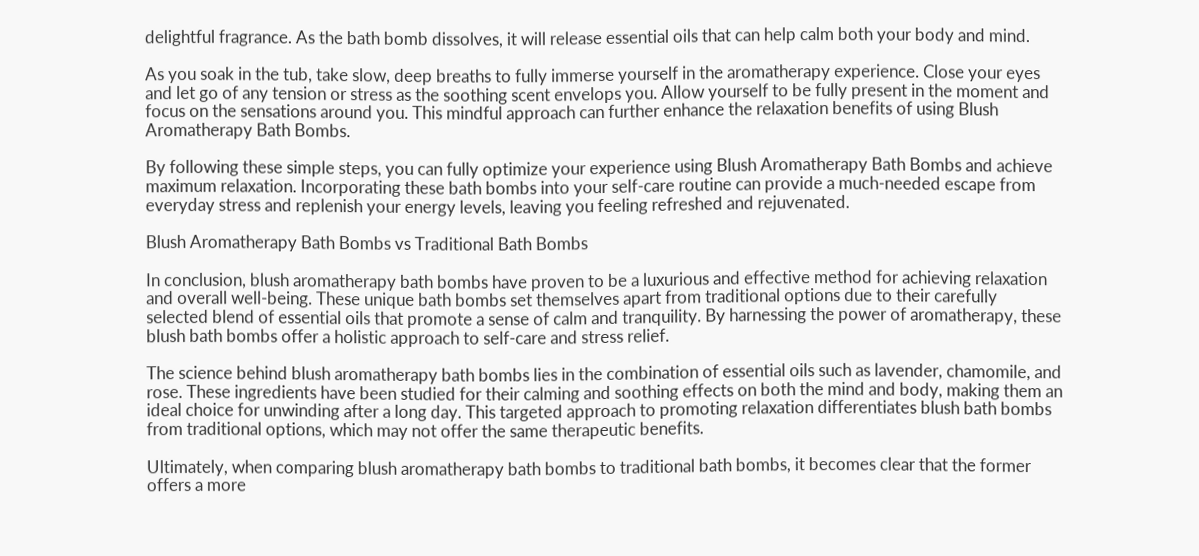delightful fragrance. As the bath bomb dissolves, it will release essential oils that can help calm both your body and mind.

As you soak in the tub, take slow, deep breaths to fully immerse yourself in the aromatherapy experience. Close your eyes and let go of any tension or stress as the soothing scent envelops you. Allow yourself to be fully present in the moment and focus on the sensations around you. This mindful approach can further enhance the relaxation benefits of using Blush Aromatherapy Bath Bombs.

By following these simple steps, you can fully optimize your experience using Blush Aromatherapy Bath Bombs and achieve maximum relaxation. Incorporating these bath bombs into your self-care routine can provide a much-needed escape from everyday stress and replenish your energy levels, leaving you feeling refreshed and rejuvenated.

Blush Aromatherapy Bath Bombs vs Traditional Bath Bombs

In conclusion, blush aromatherapy bath bombs have proven to be a luxurious and effective method for achieving relaxation and overall well-being. These unique bath bombs set themselves apart from traditional options due to their carefully selected blend of essential oils that promote a sense of calm and tranquility. By harnessing the power of aromatherapy, these blush bath bombs offer a holistic approach to self-care and stress relief.

The science behind blush aromatherapy bath bombs lies in the combination of essential oils such as lavender, chamomile, and rose. These ingredients have been studied for their calming and soothing effects on both the mind and body, making them an ideal choice for unwinding after a long day. This targeted approach to promoting relaxation differentiates blush bath bombs from traditional options, which may not offer the same therapeutic benefits.

Ultimately, when comparing blush aromatherapy bath bombs to traditional bath bombs, it becomes clear that the former offers a more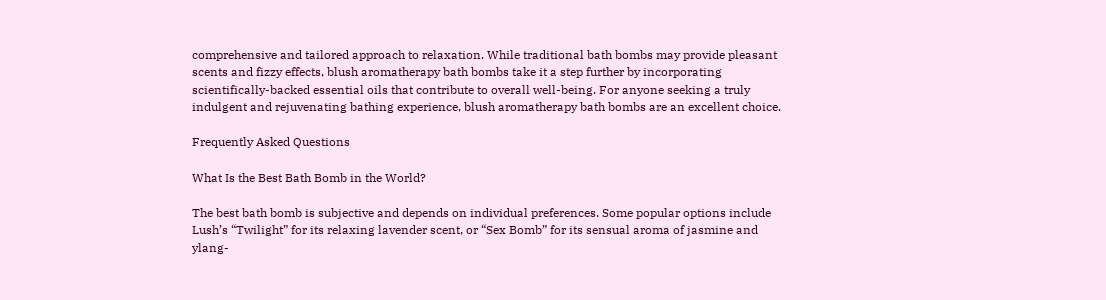comprehensive and tailored approach to relaxation. While traditional bath bombs may provide pleasant scents and fizzy effects, blush aromatherapy bath bombs take it a step further by incorporating scientifically-backed essential oils that contribute to overall well-being. For anyone seeking a truly indulgent and rejuvenating bathing experience, blush aromatherapy bath bombs are an excellent choice.

Frequently Asked Questions

What Is the Best Bath Bomb in the World?

The best bath bomb is subjective and depends on individual preferences. Some popular options include Lush’s “Twilight” for its relaxing lavender scent, or “Sex Bomb” for its sensual aroma of jasmine and ylang-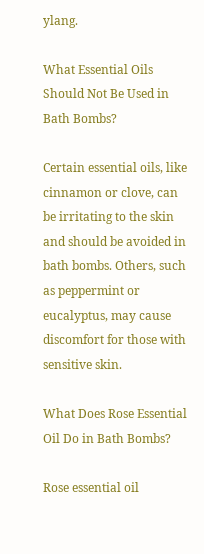ylang.

What Essential Oils Should Not Be Used in Bath Bombs?

Certain essential oils, like cinnamon or clove, can be irritating to the skin and should be avoided in bath bombs. Others, such as peppermint or eucalyptus, may cause discomfort for those with sensitive skin.

What Does Rose Essential Oil Do in Bath Bombs?

Rose essential oil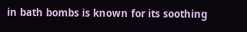in bath bombs is known for its soothing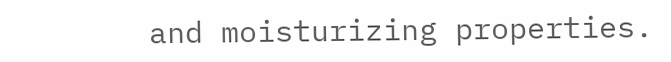and moisturizing properties.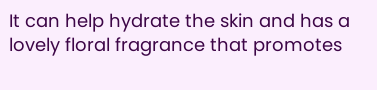It can help hydrate the skin and has a lovely floral fragrance that promotes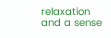relaxation and a sense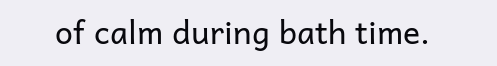of calm during bath time.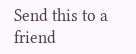Send this to a friend